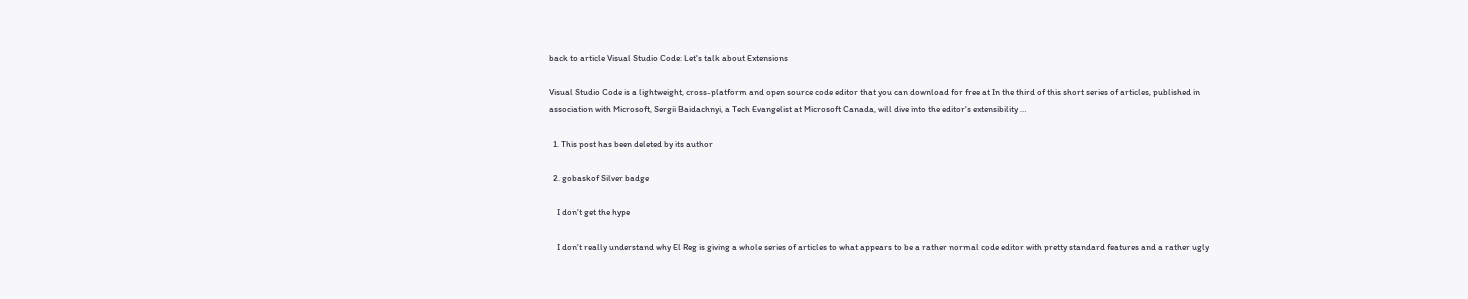back to article Visual Studio Code: Let's talk about Extensions

Visual Studio Code is a lightweight, cross-platform and open source code editor that you can download for free at In the third of this short series of articles, published in association with Microsoft, Sergii Baidachnyi, a Tech Evangelist at Microsoft Canada, will dive into the editor's extensibility …

  1. This post has been deleted by its author

  2. gobaskof Silver badge

    I don't get the hype

    I don't really understand why El Reg is giving a whole series of articles to what appears to be a rather normal code editor with pretty standard features and a rather ugly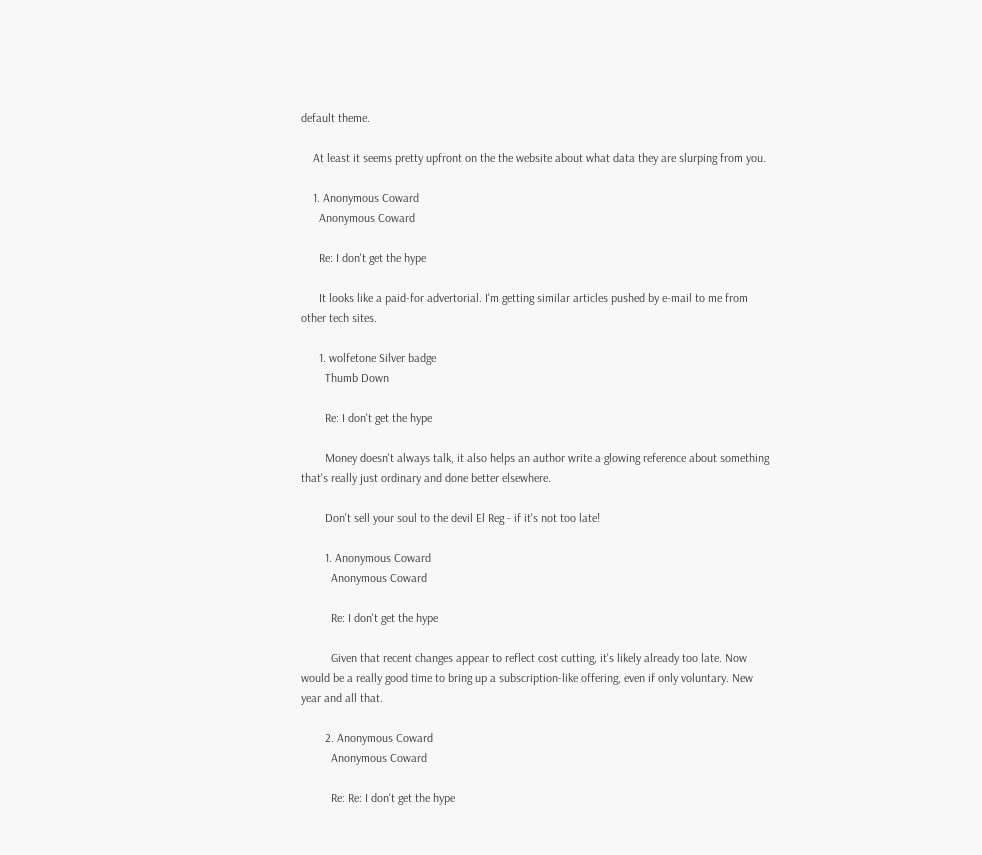default theme.

    At least it seems pretty upfront on the the website about what data they are slurping from you.

    1. Anonymous Coward
      Anonymous Coward

      Re: I don't get the hype

      It looks like a paid-for advertorial. I'm getting similar articles pushed by e-mail to me from other tech sites.

      1. wolfetone Silver badge
        Thumb Down

        Re: I don't get the hype

        Money doesn't always talk, it also helps an author write a glowing reference about something that's really just ordinary and done better elsewhere.

        Don't sell your soul to the devil El Reg - if it's not too late!

        1. Anonymous Coward
          Anonymous Coward

          Re: I don't get the hype

          Given that recent changes appear to reflect cost cutting, it's likely already too late. Now would be a really good time to bring up a subscription-like offering, even if only voluntary. New year and all that.

        2. Anonymous Coward
          Anonymous Coward

          Re: Re: I don't get the hype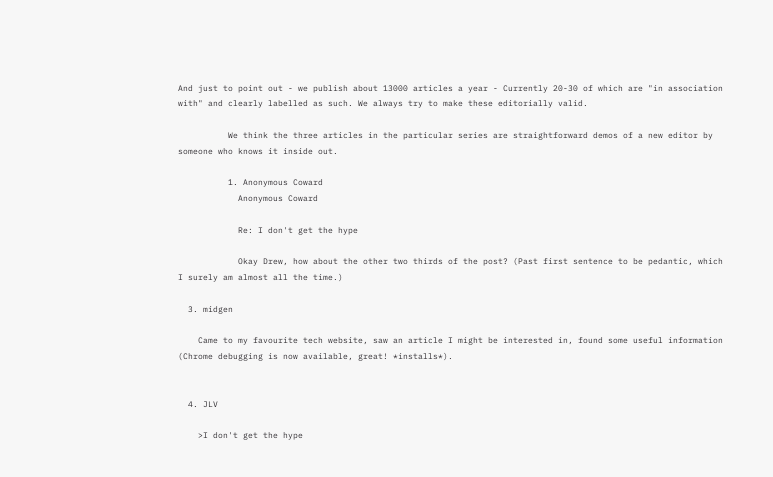And just to point out - we publish about 13000 articles a year - Currently 20-30 of which are "in association with" and clearly labelled as such. We always try to make these editorially valid.

          We think the three articles in the particular series are straightforward demos of a new editor by someone who knows it inside out.

          1. Anonymous Coward
            Anonymous Coward

            Re: I don't get the hype

            Okay Drew, how about the other two thirds of the post? (Past first sentence to be pedantic, which I surely am almost all the time.)

  3. midgen

    Came to my favourite tech website, saw an article I might be interested in, found some useful information (Chrome debugging is now available, great! *installs*).


  4. JLV

    >I don't get the hype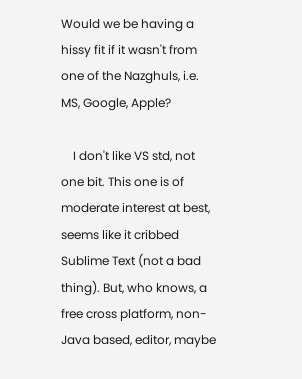Would we be having a hissy fit if it wasn't from one of the Nazghuls, i.e. MS, Google, Apple?

    I don't like VS std, not one bit. This one is of moderate interest at best, seems like it cribbed Sublime Text (not a bad thing). But, who knows, a free cross platform, non-Java based, editor, maybe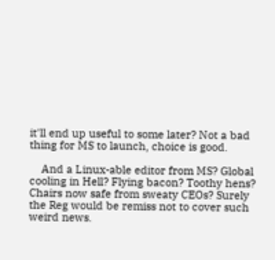it'll end up useful to some later? Not a bad thing for MS to launch, choice is good.

    And a Linux-able editor from MS? Global cooling in Hell? Flying bacon? Toothy hens? Chairs now safe from sweaty CEOs? Surely the Reg would be remiss not to cover such weird news.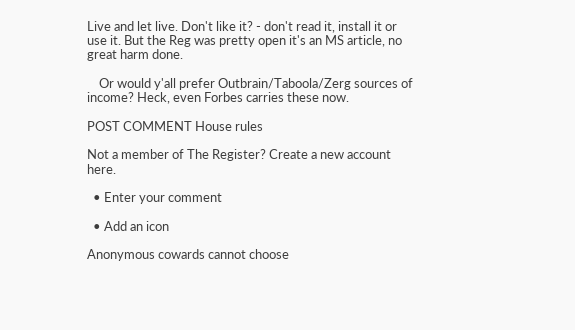Live and let live. Don't like it? - don't read it, install it or use it. But the Reg was pretty open it's an MS article, no great harm done.

    Or would y'all prefer Outbrain/Taboola/Zerg sources of income? Heck, even Forbes carries these now.

POST COMMENT House rules

Not a member of The Register? Create a new account here.

  • Enter your comment

  • Add an icon

Anonymous cowards cannot choose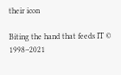their icon

Biting the hand that feeds IT © 1998–2021